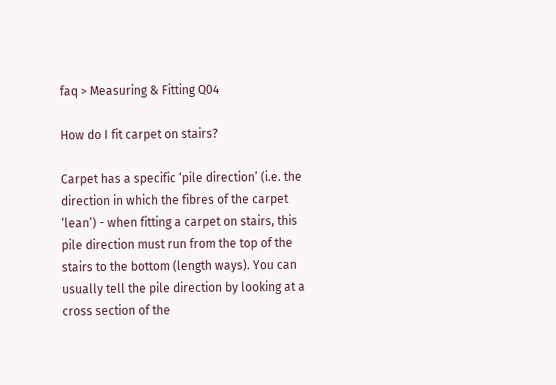faq > Measuring & Fitting Q04

How do I fit carpet on stairs?

Carpet has a specific ‘pile direction’ (i.e. the direction in which the fibres of the carpet ‘lean’) - when fitting a carpet on stairs, this pile direction must run from the top of the stairs to the bottom (length ways). You can usually tell the pile direction by looking at a cross section of the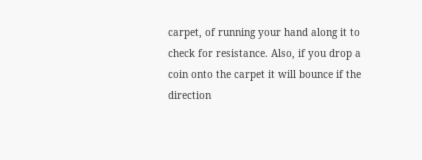carpet, of running your hand along it to check for resistance. Also, if you drop a coin onto the carpet it will bounce if the direction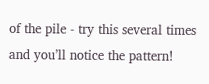of the pile - try this several times and you’ll notice the pattern!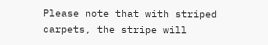Please note that with striped carpets, the stripe will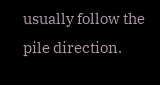usually follow the pile direction.